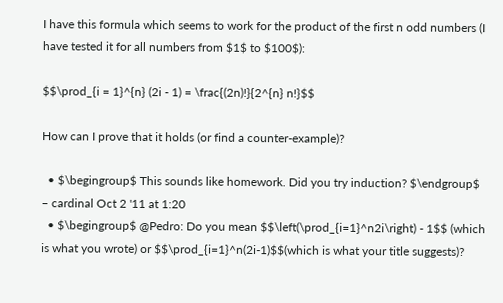I have this formula which seems to work for the product of the first n odd numbers (I have tested it for all numbers from $1$ to $100$):

$$\prod_{i = 1}^{n} (2i - 1) = \frac{(2n)!}{2^{n} n!}$$

How can I prove that it holds (or find a counter-example)?

  • $\begingroup$ This sounds like homework. Did you try induction? $\endgroup$ – cardinal Oct 2 '11 at 1:20
  • $\begingroup$ @Pedro: Do you mean $$\left(\prod_{i=1}^n2i\right) - 1$$ (which is what you wrote) or $$\prod_{i=1}^n(2i-1)$$(which is what your title suggests)?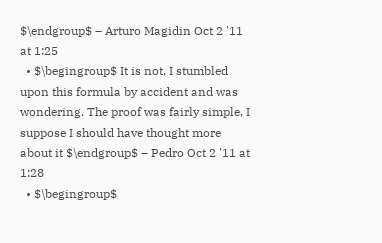$\endgroup$ – Arturo Magidin Oct 2 '11 at 1:25
  • $\begingroup$ It is not, I stumbled upon this formula by accident and was wondering. The proof was fairly simple, I suppose I should have thought more about it $\endgroup$ – Pedro Oct 2 '11 at 1:28
  • $\begingroup$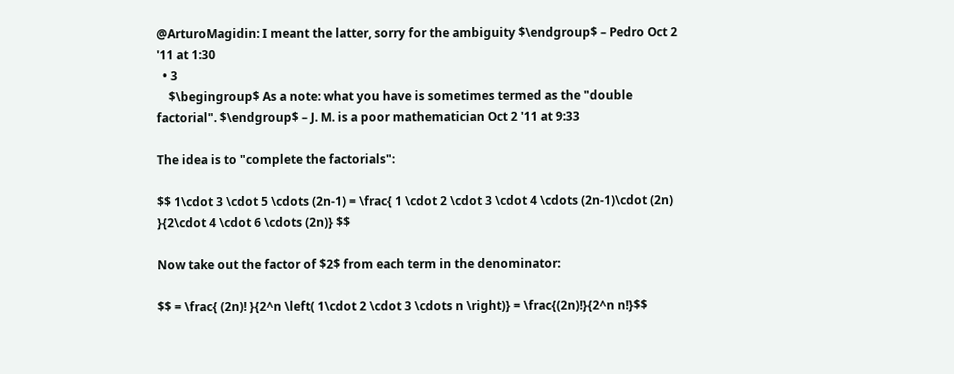@ArturoMagidin: I meant the latter, sorry for the ambiguity $\endgroup$ – Pedro Oct 2 '11 at 1:30
  • 3
    $\begingroup$ As a note: what you have is sometimes termed as the "double factorial". $\endgroup$ – J. M. is a poor mathematician Oct 2 '11 at 9:33

The idea is to "complete the factorials":

$$ 1\cdot 3 \cdot 5 \cdots (2n-1) = \frac{ 1 \cdot 2 \cdot 3 \cdot 4 \cdots (2n-1)\cdot (2n) }{2\cdot 4 \cdot 6 \cdots (2n)} $$

Now take out the factor of $2$ from each term in the denominator:

$$ = \frac{ (2n)! }{2^n \left( 1\cdot 2 \cdot 3 \cdots n \right)} = \frac{(2n)!}{2^n n!}$$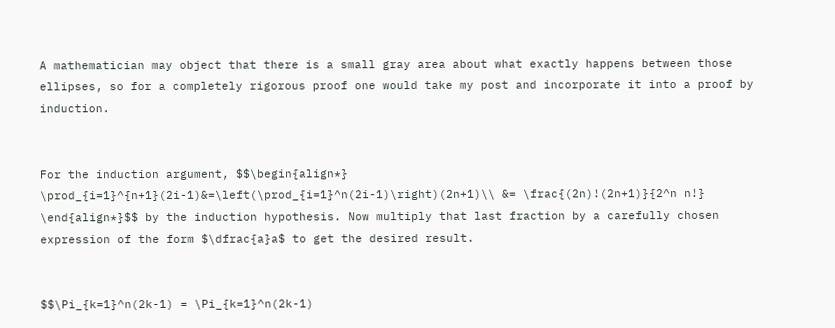A mathematician may object that there is a small gray area about what exactly happens between those ellipses, so for a completely rigorous proof one would take my post and incorporate it into a proof by induction.


For the induction argument, $$\begin{align*} \prod_{i=1}^{n+1}(2i-1)&=\left(\prod_{i=1}^n(2i-1)\right)(2n+1)\\ &= \frac{(2n)!(2n+1)}{2^n n!} \end{align*}$$ by the induction hypothesis. Now multiply that last fraction by a carefully chosen expression of the form $\dfrac{a}a$ to get the desired result.


$$\Pi_{k=1}^n(2k-1) = \Pi_{k=1}^n(2k-1)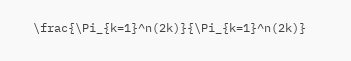\frac{\Pi_{k=1}^n(2k)}{\Pi_{k=1}^n(2k)}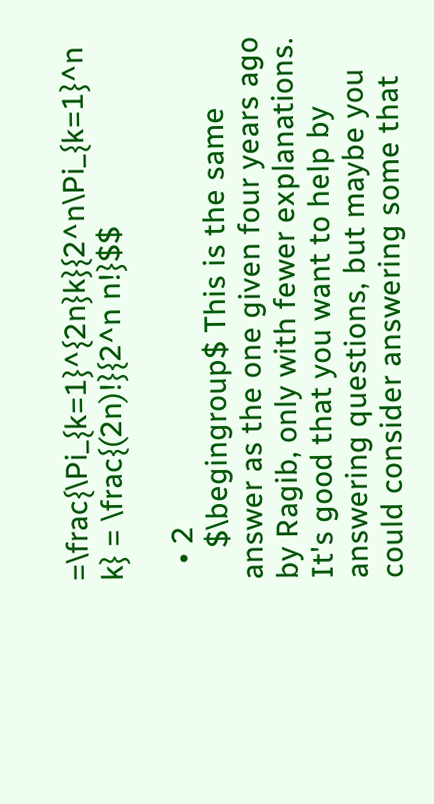=\frac{\Pi_{k=1}^{2n}k}{2^n\Pi_{k=1}^n k} = \frac{(2n)!}{2^n n!}$$

  • 2
    $\begingroup$ This is the same answer as the one given four years ago by Ragib, only with fewer explanations. It's good that you want to help by answering questions, but maybe you could consider answering some that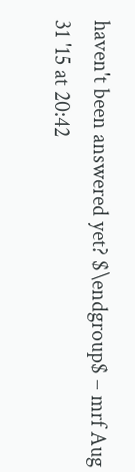haven't been answered yet? $\endgroup$ – mrf Aug 31 '15 at 20:42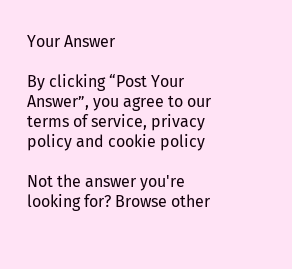Your Answer

By clicking “Post Your Answer”, you agree to our terms of service, privacy policy and cookie policy

Not the answer you're looking for? Browse other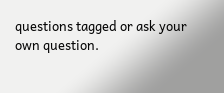questions tagged or ask your own question.